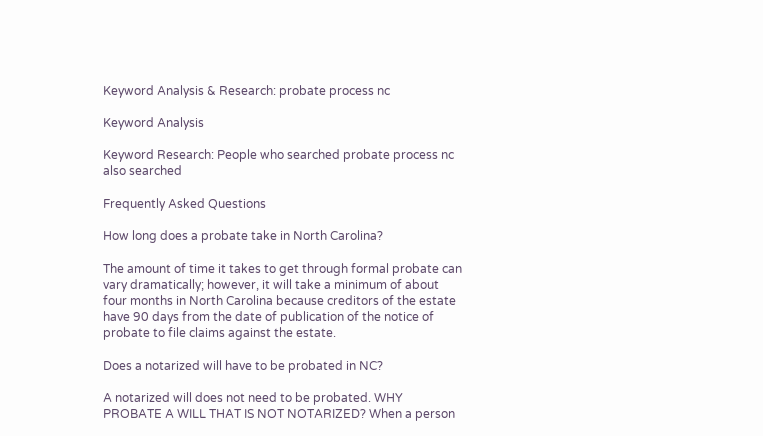Keyword Analysis & Research: probate process nc

Keyword Analysis

Keyword Research: People who searched probate process nc also searched

Frequently Asked Questions

How long does a probate take in North Carolina?

The amount of time it takes to get through formal probate can vary dramatically; however, it will take a minimum of about four months in North Carolina because creditors of the estate have 90 days from the date of publication of the notice of probate to file claims against the estate.

Does a notarized will have to be probated in NC?

A notarized will does not need to be probated. WHY PROBATE A WILL THAT IS NOT NOTARIZED? When a person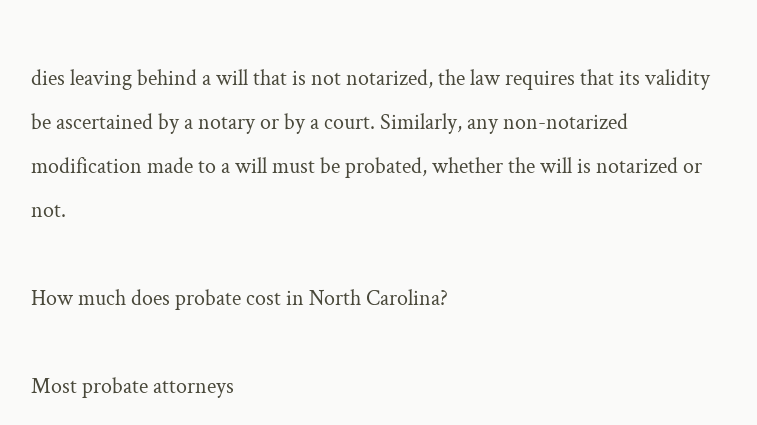dies leaving behind a will that is not notarized, the law requires that its validity be ascertained by a notary or by a court. Similarly, any non-notarized modification made to a will must be probated, whether the will is notarized or not.

How much does probate cost in North Carolina?

Most probate attorneys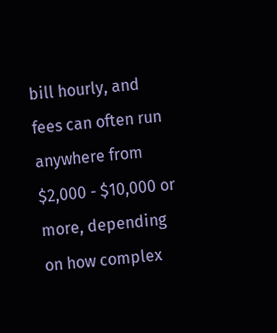bill hourly, and fees can often run anywhere from $2,000 - $10,000 or more, depending on how complex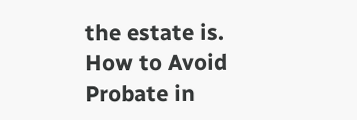the estate is. How to Avoid Probate in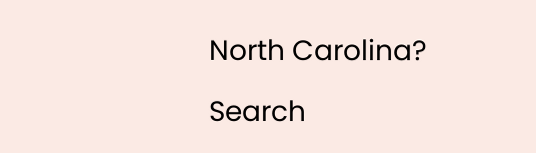North Carolina?

Search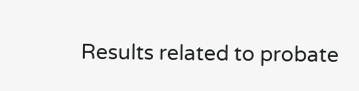Results related to probate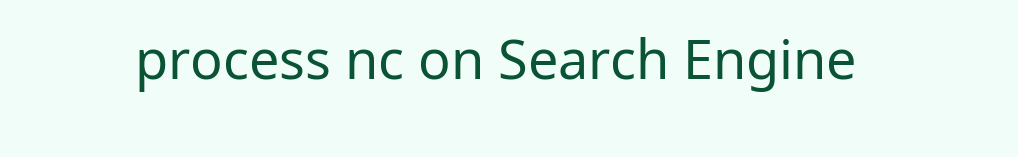process nc on Search Engine